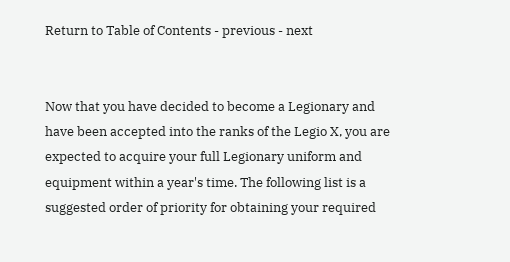Return to Table of Contents - previous - next


Now that you have decided to become a Legionary and have been accepted into the ranks of the Legio X, you are expected to acquire your full Legionary uniform and equipment within a year's time. The following list is a suggested order of priority for obtaining your required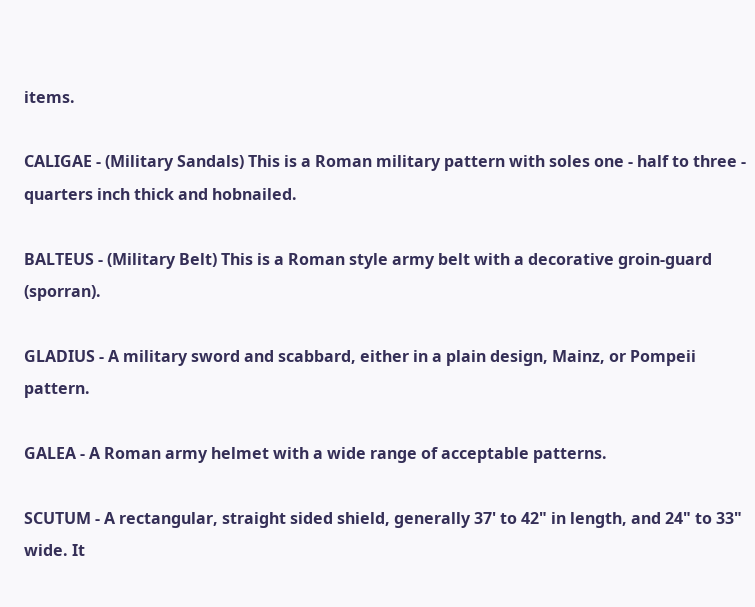items.

CALIGAE - (Military Sandals) This is a Roman military pattern with soles one - half to three - quarters inch thick and hobnailed.

BALTEUS - (Military Belt) This is a Roman style army belt with a decorative groin-guard (sporran).

GLADIUS - A military sword and scabbard, either in a plain design, Mainz, or Pompeii pattern.

GALEA - A Roman army helmet with a wide range of acceptable patterns.

SCUTUM - A rectangular, straight sided shield, generally 37' to 42" in length, and 24" to 33" wide. It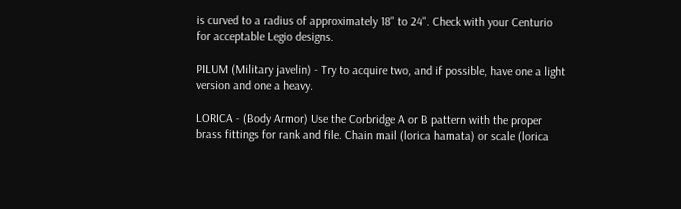is curved to a radius of approximately 18" to 24". Check with your Centurio for acceptable Legio designs.

PILUM (Military javelin) - Try to acquire two, and if possible, have one a light version and one a heavy.

LORICA - (Body Armor) Use the Corbridge A or B pattern with the proper brass fittings for rank and file. Chain mail (lorica hamata) or scale (lorica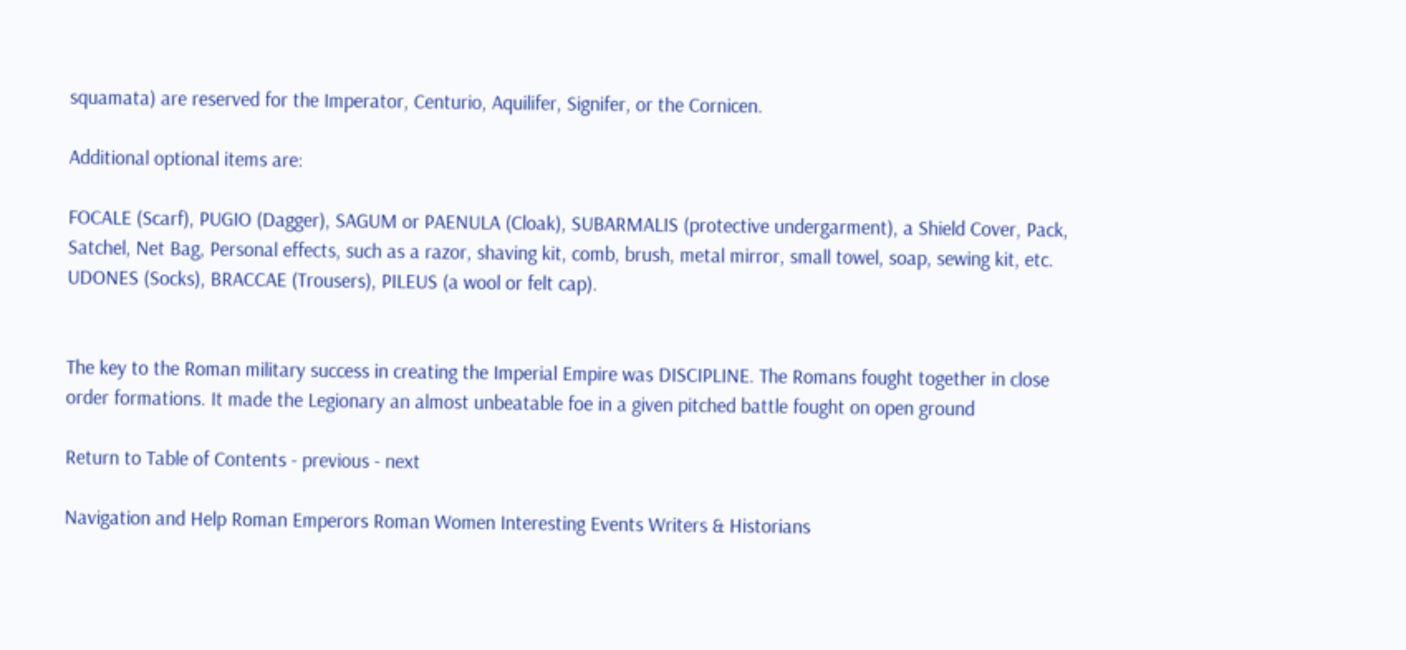squamata) are reserved for the Imperator, Centurio, Aquilifer, Signifer, or the Cornicen.

Additional optional items are:

FOCALE (Scarf), PUGIO (Dagger), SAGUM or PAENULA (Cloak), SUBARMALIS (protective undergarment), a Shield Cover, Pack, Satchel, Net Bag, Personal effects, such as a razor, shaving kit, comb, brush, metal mirror, small towel, soap, sewing kit, etc. UDONES (Socks), BRACCAE (Trousers), PILEUS (a wool or felt cap).


The key to the Roman military success in creating the Imperial Empire was DISCIPLINE. The Romans fought together in close order formations. It made the Legionary an almost unbeatable foe in a given pitched battle fought on open ground

Return to Table of Contents - previous - next

Navigation and Help Roman Emperors Roman Women Interesting Events Writers & Historians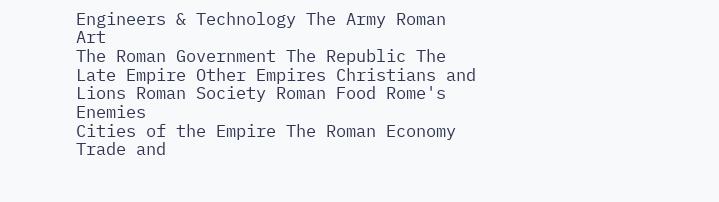Engineers & Technology The Army Roman Art
The Roman Government The Republic The Late Empire Other Empires Christians and Lions Roman Society Roman Food Rome's Enemies
Cities of the Empire The Roman Economy Trade and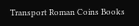Transport Roman Coins Books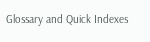Glossary and Quick Indexes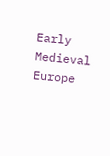Early Medieval Europe